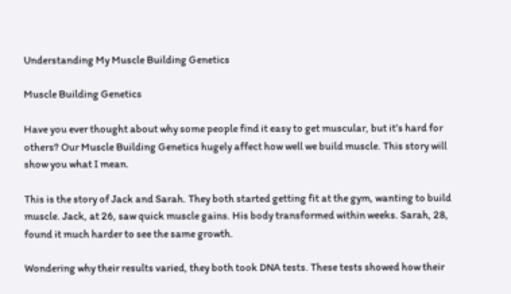Understanding My Muscle Building Genetics

Muscle Building Genetics

Have you ever thought about why some people find it easy to get muscular, but it’s hard for others? Our Muscle Building Genetics hugely affect how well we build muscle. This story will show you what I mean.

This is the story of Jack and Sarah. They both started getting fit at the gym, wanting to build muscle. Jack, at 26, saw quick muscle gains. His body transformed within weeks. Sarah, 28, found it much harder to see the same growth.

Wondering why their results varied, they both took DNA tests. These tests showed how their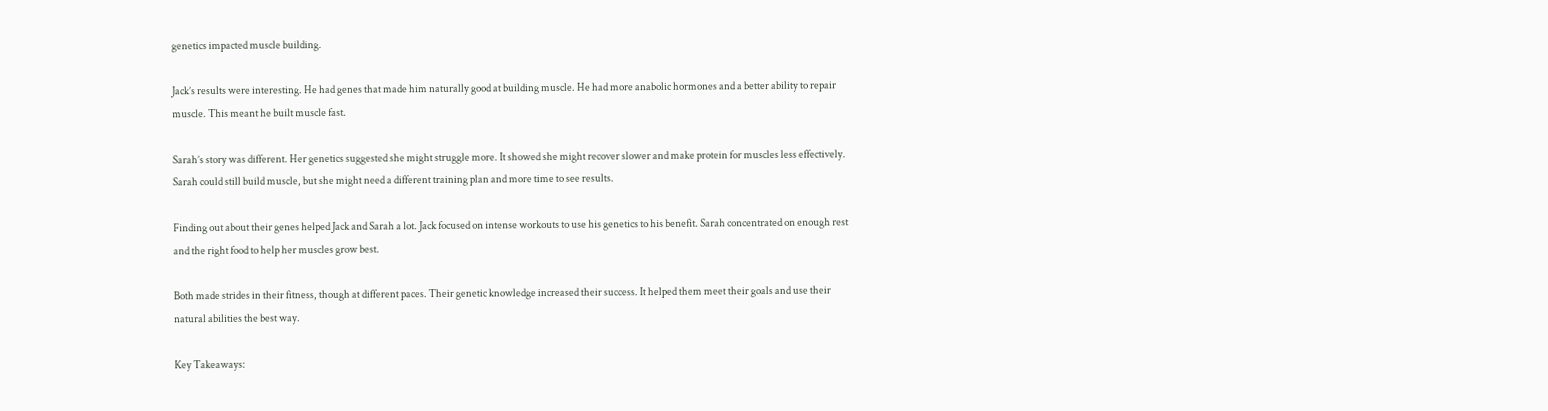genetics impacted muscle building.

Jack’s results were interesting. He had genes that made him naturally good at building muscle. He had more anabolic hormones and a better ability to repair muscle. This meant he built muscle fast.

Sarah’s story was different. Her genetics suggested she might struggle more. It showed she might recover slower and make protein for muscles less effectively. Sarah could still build muscle, but she might need a different training plan and more time to see results.

Finding out about their genes helped Jack and Sarah a lot. Jack focused on intense workouts to use his genetics to his benefit. Sarah concentrated on enough rest and the right food to help her muscles grow best.

Both made strides in their fitness, though at different paces. Their genetic knowledge increased their success. It helped them meet their goals and use their natural abilities the best way.

Key Takeaways: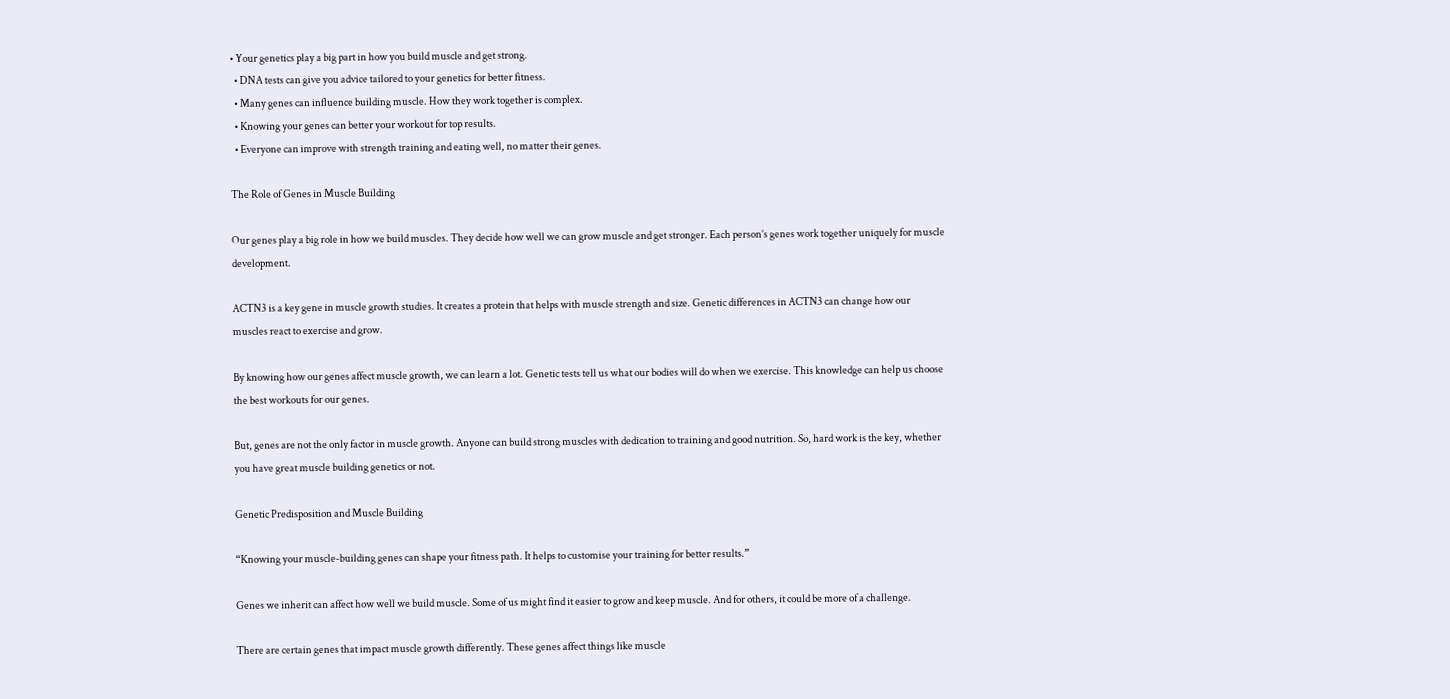• Your genetics play a big part in how you build muscle and get strong.
  • DNA tests can give you advice tailored to your genetics for better fitness.
  • Many genes can influence building muscle. How they work together is complex.
  • Knowing your genes can better your workout for top results.
  • Everyone can improve with strength training and eating well, no matter their genes.

The Role of Genes in Muscle Building

Our genes play a big role in how we build muscles. They decide how well we can grow muscle and get stronger. Each person’s genes work together uniquely for muscle development.

ACTN3 is a key gene in muscle growth studies. It creates a protein that helps with muscle strength and size. Genetic differences in ACTN3 can change how our muscles react to exercise and grow.

By knowing how our genes affect muscle growth, we can learn a lot. Genetic tests tell us what our bodies will do when we exercise. This knowledge can help us choose the best workouts for our genes.

But, genes are not the only factor in muscle growth. Anyone can build strong muscles with dedication to training and good nutrition. So, hard work is the key, whether you have great muscle building genetics or not.

Genetic Predisposition and Muscle Building

“Knowing your muscle-building genes can shape your fitness path. It helps to customise your training for better results.”

Genes we inherit can affect how well we build muscle. Some of us might find it easier to grow and keep muscle. And for others, it could be more of a challenge.

There are certain genes that impact muscle growth differently. These genes affect things like muscle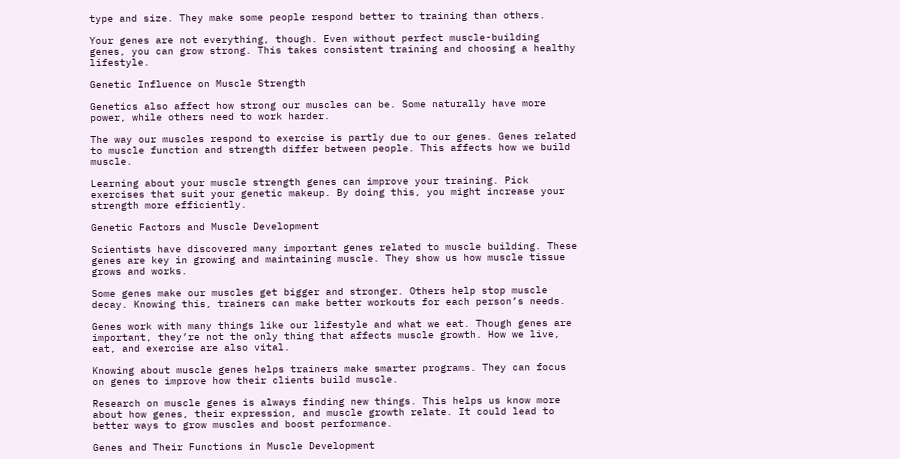type and size. They make some people respond better to training than others.

Your genes are not everything, though. Even without perfect muscle-building genes, you can grow strong. This takes consistent training and choosing a healthy lifestyle.

Genetic Influence on Muscle Strength

Genetics also affect how strong our muscles can be. Some naturally have more power, while others need to work harder.

The way our muscles respond to exercise is partly due to our genes. Genes related to muscle function and strength differ between people. This affects how we build muscle.

Learning about your muscle strength genes can improve your training. Pick exercises that suit your genetic makeup. By doing this, you might increase your strength more efficiently.

Genetic Factors and Muscle Development

Scientists have discovered many important genes related to muscle building. These genes are key in growing and maintaining muscle. They show us how muscle tissue grows and works.

Some genes make our muscles get bigger and stronger. Others help stop muscle decay. Knowing this, trainers can make better workouts for each person’s needs.

Genes work with many things like our lifestyle and what we eat. Though genes are important, they’re not the only thing that affects muscle growth. How we live, eat, and exercise are also vital.

Knowing about muscle genes helps trainers make smarter programs. They can focus on genes to improve how their clients build muscle.

Research on muscle genes is always finding new things. This helps us know more about how genes, their expression, and muscle growth relate. It could lead to better ways to grow muscles and boost performance.

Genes and Their Functions in Muscle Development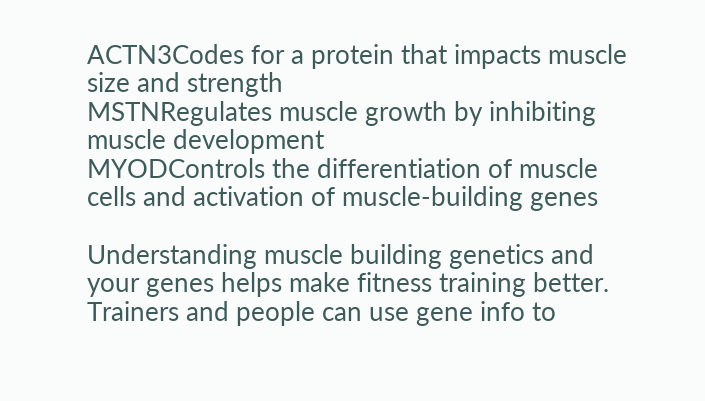ACTN3Codes for a protein that impacts muscle size and strength
MSTNRegulates muscle growth by inhibiting muscle development
MYODControls the differentiation of muscle cells and activation of muscle-building genes

Understanding muscle building genetics and your genes helps make fitness training better. Trainers and people can use gene info to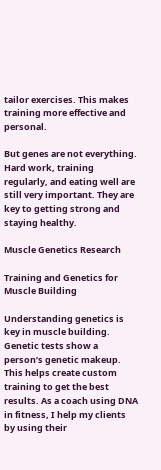tailor exercises. This makes training more effective and personal.

But genes are not everything. Hard work, training regularly, and eating well are still very important. They are key to getting strong and staying healthy.

Muscle Genetics Research

Training and Genetics for Muscle Building

Understanding genetics is key in muscle building. Genetic tests show a person’s genetic makeup. This helps create custom training to get the best results. As a coach using DNA in fitness, I help my clients by using their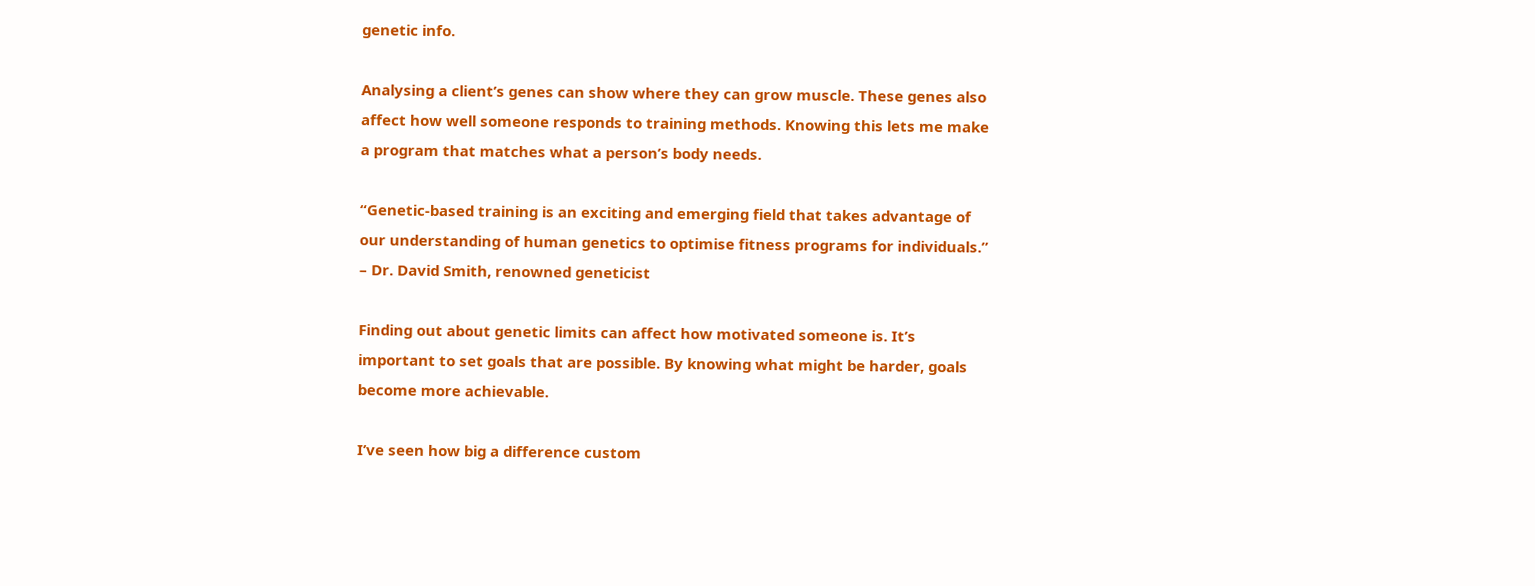genetic info.

Analysing a client’s genes can show where they can grow muscle. These genes also affect how well someone responds to training methods. Knowing this lets me make a program that matches what a person’s body needs.

“Genetic-based training is an exciting and emerging field that takes advantage of our understanding of human genetics to optimise fitness programs for individuals.” – Dr. David Smith, renowned geneticist

Finding out about genetic limits can affect how motivated someone is. It’s important to set goals that are possible. By knowing what might be harder, goals become more achievable.

I’ve seen how big a difference custom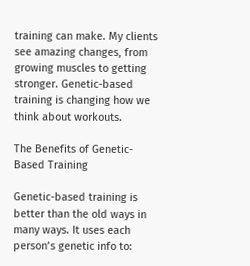training can make. My clients see amazing changes, from growing muscles to getting stronger. Genetic-based training is changing how we think about workouts.

The Benefits of Genetic-Based Training

Genetic-based training is better than the old ways in many ways. It uses each person’s genetic info to: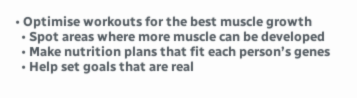• Optimise workouts for the best muscle growth
  • Spot areas where more muscle can be developed
  • Make nutrition plans that fit each person’s genes
  • Help set goals that are real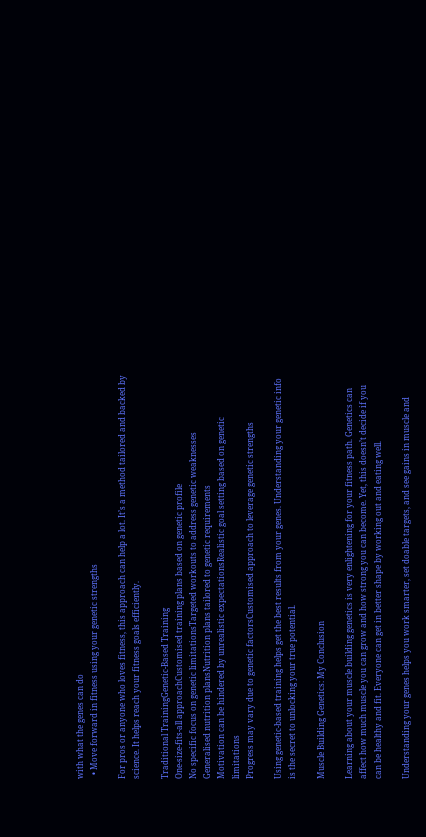with what the genes can do
  • Move forward in fitness using your genetic strengths

For pros or anyone who loves fitness, this approach can help a lot. It’s a method tailored and backed by science. It helps reach your fitness goals efficiently.

Traditional TrainingGenetic-Based Training
One-size-fits-all approachCustomised training plans based on genetic profile
No specific focus on genetic limitationsTargeted workouts to address genetic weaknesses
Generalised nutrition plansNutrition plans tailored to genetic requirements
Motivation can be hindered by unrealistic expectationsRealistic goal setting based on genetic limitations
Progress may vary due to genetic factorsCustomised approach to leverage genetic strengths

Using genetic-based training helps get the best results from your genes. Understanding your genetic info is the secret to unlocking your true potential.

Muscle Building Genetics: My Conclusion

Learning about your muscle building genetics is very enlightening for your fitness path. Genetics can affect how much muscle you can grow and how strong you can become. Yet, this doesn’t decide if you can be healthy and fit. Everyone can get in better shape by working out and eating well.

Understanding your genes helps you work smarter, set doable targets, and see gains in muscle and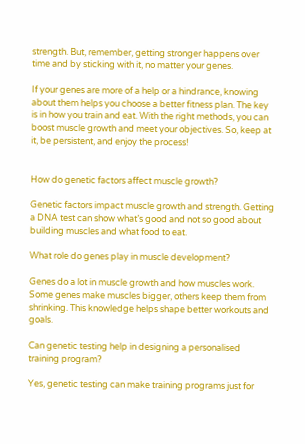strength. But, remember, getting stronger happens over time and by sticking with it, no matter your genes.

If your genes are more of a help or a hindrance, knowing about them helps you choose a better fitness plan. The key is in how you train and eat. With the right methods, you can boost muscle growth and meet your objectives. So, keep at it, be persistent, and enjoy the process!


How do genetic factors affect muscle growth?

Genetic factors impact muscle growth and strength. Getting a DNA test can show what’s good and not so good about building muscles and what food to eat.

What role do genes play in muscle development?

Genes do a lot in muscle growth and how muscles work. Some genes make muscles bigger, others keep them from shrinking. This knowledge helps shape better workouts and goals.

Can genetic testing help in designing a personalised training program?

Yes, genetic testing can make training programs just for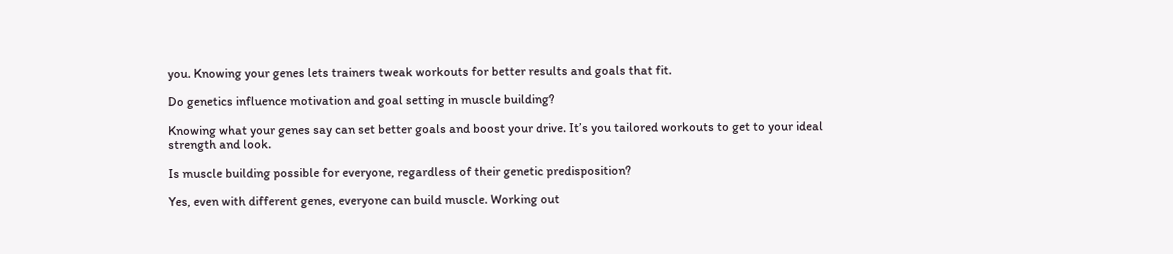you. Knowing your genes lets trainers tweak workouts for better results and goals that fit.

Do genetics influence motivation and goal setting in muscle building?

Knowing what your genes say can set better goals and boost your drive. It’s you tailored workouts to get to your ideal strength and look.

Is muscle building possible for everyone, regardless of their genetic predisposition?

Yes, even with different genes, everyone can build muscle. Working out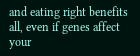and eating right benefits all, even if genes affect your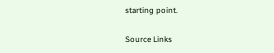starting point.

Source Links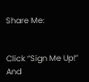Share Me:


Click “Sign Me Up!” And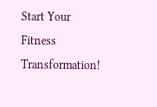Start Your Fitness Transformation!